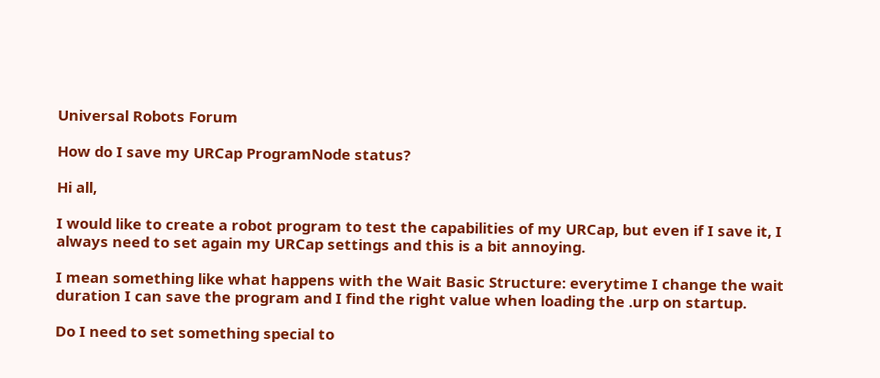Universal Robots Forum

How do I save my URCap ProgramNode status?

Hi all,

I would like to create a robot program to test the capabilities of my URCap, but even if I save it, I always need to set again my URCap settings and this is a bit annoying.

I mean something like what happens with the Wait Basic Structure: everytime I change the wait duration I can save the program and I find the right value when loading the .urp on startup.

Do I need to set something special to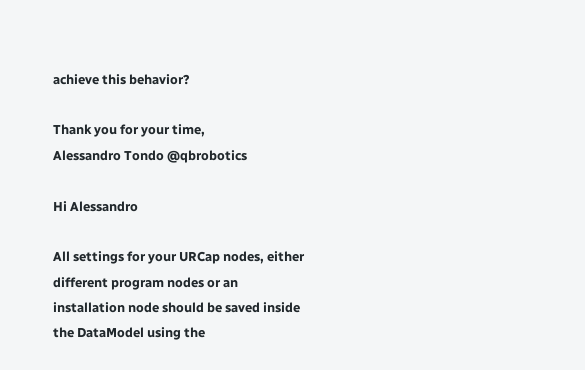achieve this behavior?

Thank you for your time,
Alessandro Tondo @qbrobotics

Hi Alessandro

All settings for your URCap nodes, either different program nodes or an installation node should be saved inside the DataModel using the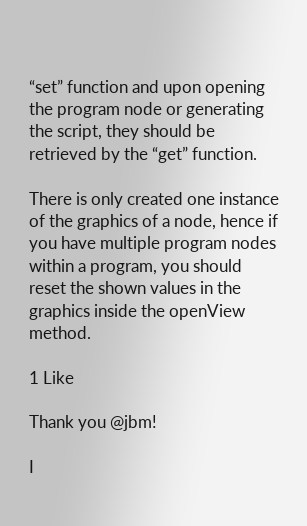“set” function and upon opening the program node or generating the script, they should be retrieved by the “get” function.

There is only created one instance of the graphics of a node, hence if you have multiple program nodes within a program, you should reset the shown values in the graphics inside the openView method.

1 Like

Thank you @jbm!

I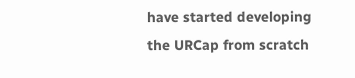have started developing the URCap from scratch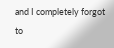and I completely forgot to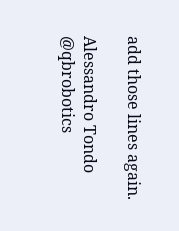add those lines again.

Alessandro Tondo @qbrobotics